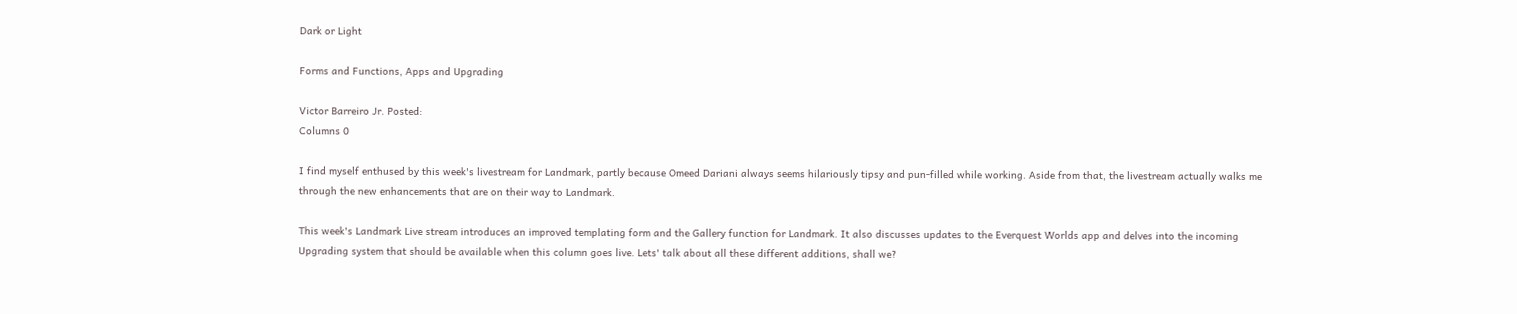Dark or Light

Forms and Functions, Apps and Upgrading

Victor Barreiro Jr. Posted:
Columns 0

I find myself enthused by this week's livestream for Landmark, partly because Omeed Dariani always seems hilariously tipsy and pun-filled while working. Aside from that, the livestream actually walks me through the new enhancements that are on their way to Landmark.

This week's Landmark Live stream introduces an improved templating form and the Gallery function for Landmark. It also discusses updates to the Everquest Worlds app and delves into the incoming Upgrading system that should be available when this column goes live. Lets' talk about all these different additions, shall we?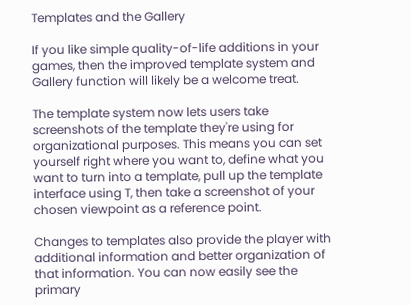Templates and the Gallery

If you like simple quality-of-life additions in your games, then the improved template system and Gallery function will likely be a welcome treat.

The template system now lets users take screenshots of the template they're using for organizational purposes. This means you can set yourself right where you want to, define what you want to turn into a template, pull up the template interface using T, then take a screenshot of your chosen viewpoint as a reference point.

Changes to templates also provide the player with additional information and better organization of that information. You can now easily see the primary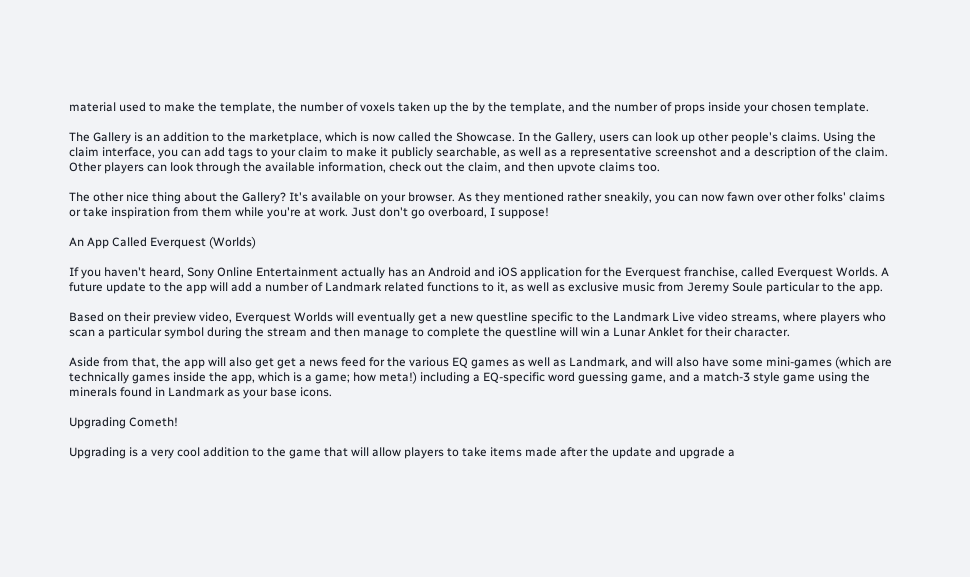material used to make the template, the number of voxels taken up the by the template, and the number of props inside your chosen template.

The Gallery is an addition to the marketplace, which is now called the Showcase. In the Gallery, users can look up other people's claims. Using the claim interface, you can add tags to your claim to make it publicly searchable, as well as a representative screenshot and a description of the claim. Other players can look through the available information, check out the claim, and then upvote claims too.

The other nice thing about the Gallery? It's available on your browser. As they mentioned rather sneakily, you can now fawn over other folks' claims or take inspiration from them while you're at work. Just don't go overboard, I suppose!

An App Called Everquest (Worlds)

If you haven't heard, Sony Online Entertainment actually has an Android and iOS application for the Everquest franchise, called Everquest Worlds. A future update to the app will add a number of Landmark related functions to it, as well as exclusive music from Jeremy Soule particular to the app.

Based on their preview video, Everquest Worlds will eventually get a new questline specific to the Landmark Live video streams, where players who scan a particular symbol during the stream and then manage to complete the questline will win a Lunar Anklet for their character.

Aside from that, the app will also get get a news feed for the various EQ games as well as Landmark, and will also have some mini-games (which are technically games inside the app, which is a game; how meta!) including a EQ-specific word guessing game, and a match-3 style game using the minerals found in Landmark as your base icons.

Upgrading Cometh!

Upgrading is a very cool addition to the game that will allow players to take items made after the update and upgrade a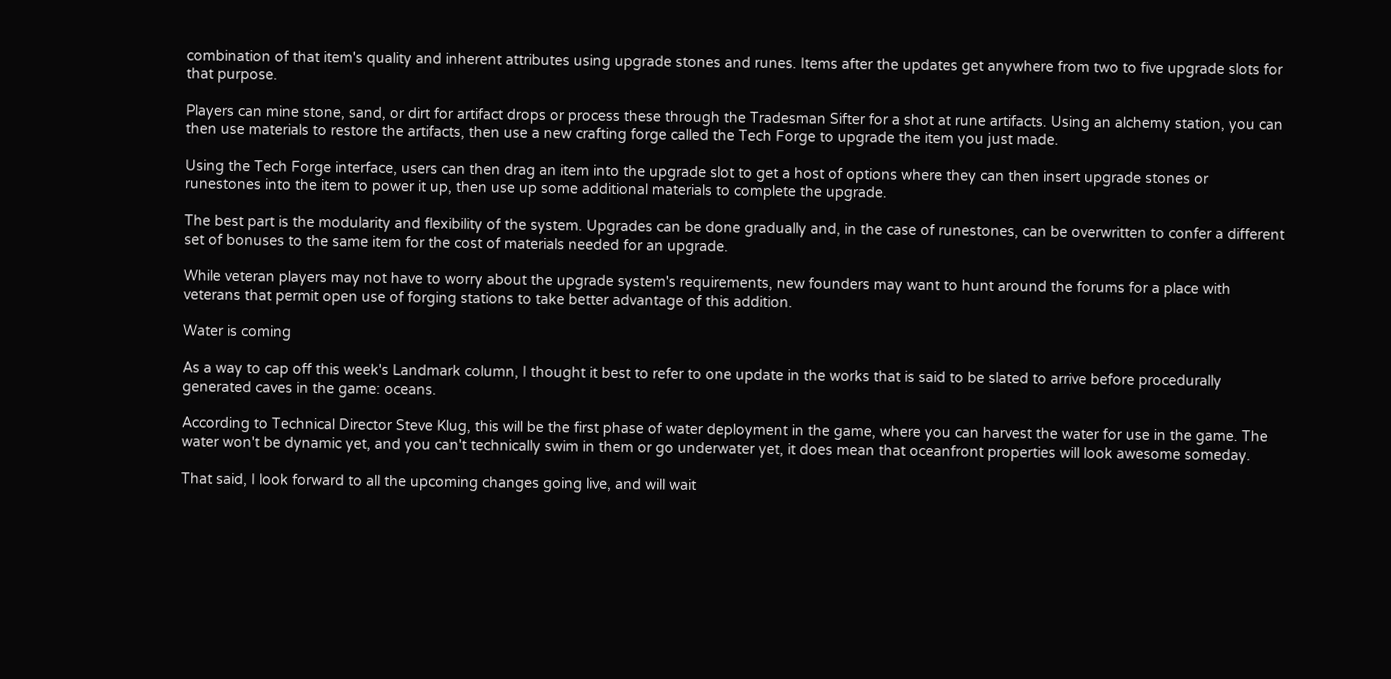combination of that item's quality and inherent attributes using upgrade stones and runes. Items after the updates get anywhere from two to five upgrade slots for that purpose.

Players can mine stone, sand, or dirt for artifact drops or process these through the Tradesman Sifter for a shot at rune artifacts. Using an alchemy station, you can then use materials to restore the artifacts, then use a new crafting forge called the Tech Forge to upgrade the item you just made.

Using the Tech Forge interface, users can then drag an item into the upgrade slot to get a host of options where they can then insert upgrade stones or runestones into the item to power it up, then use up some additional materials to complete the upgrade.

The best part is the modularity and flexibility of the system. Upgrades can be done gradually and, in the case of runestones, can be overwritten to confer a different set of bonuses to the same item for the cost of materials needed for an upgrade.

While veteran players may not have to worry about the upgrade system's requirements, new founders may want to hunt around the forums for a place with veterans that permit open use of forging stations to take better advantage of this addition.

Water is coming

As a way to cap off this week's Landmark column, I thought it best to refer to one update in the works that is said to be slated to arrive before procedurally generated caves in the game: oceans.

According to Technical Director Steve Klug, this will be the first phase of water deployment in the game, where you can harvest the water for use in the game. The water won't be dynamic yet, and you can't technically swim in them or go underwater yet, it does mean that oceanfront properties will look awesome someday.

That said, I look forward to all the upcoming changes going live, and will wait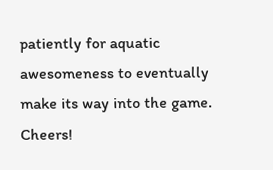patiently for aquatic awesomeness to eventually make its way into the game. Cheers!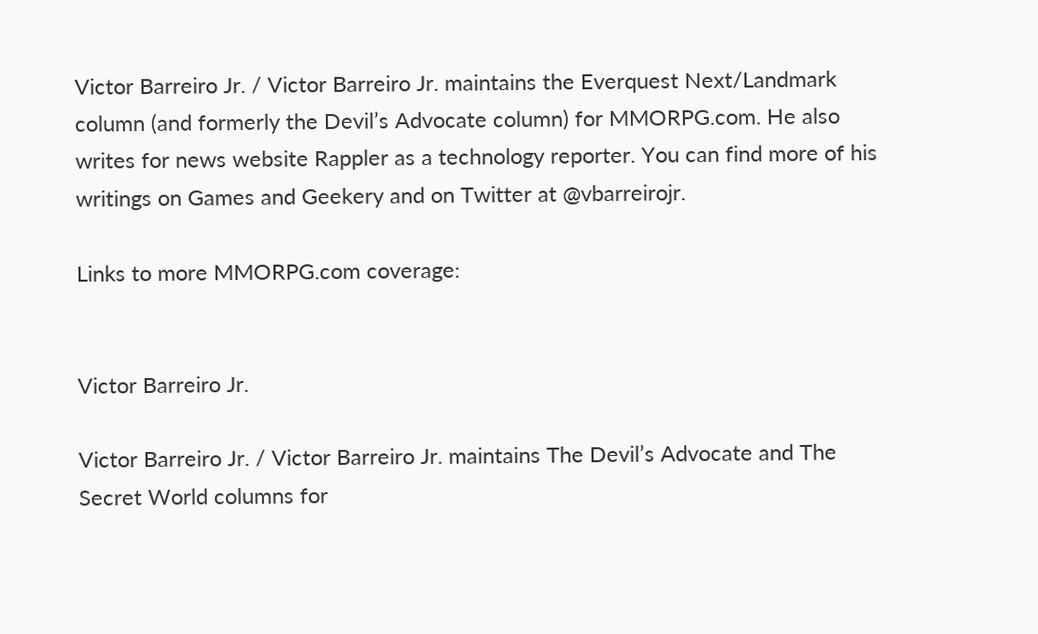Victor Barreiro Jr. / Victor Barreiro Jr. maintains the Everquest Next/Landmark column (and formerly the Devil’s Advocate column) for MMORPG.com. He also writes for news website Rappler as a technology reporter. You can find more of his writings on Games and Geekery and on Twitter at @vbarreirojr.

Links to more MMORPG.com coverage:


Victor Barreiro Jr.

Victor Barreiro Jr. / Victor Barreiro Jr. maintains The Devil’s Advocate and The Secret World columns for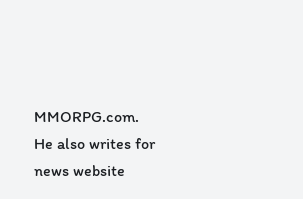MMORPG.com. He also writes for news website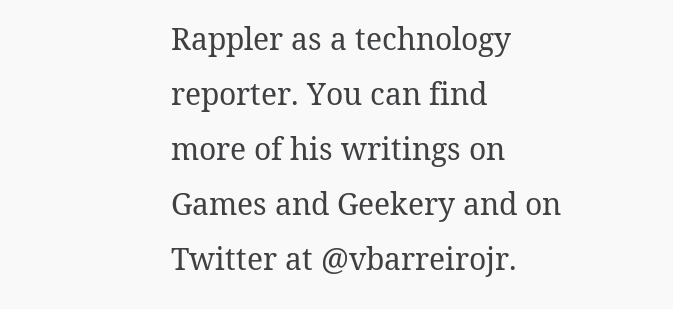Rappler as a technology reporter. You can find more of his writings on Games and Geekery and on Twitter at @vbarreirojr.